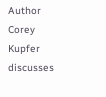Author Corey Kupfer discusses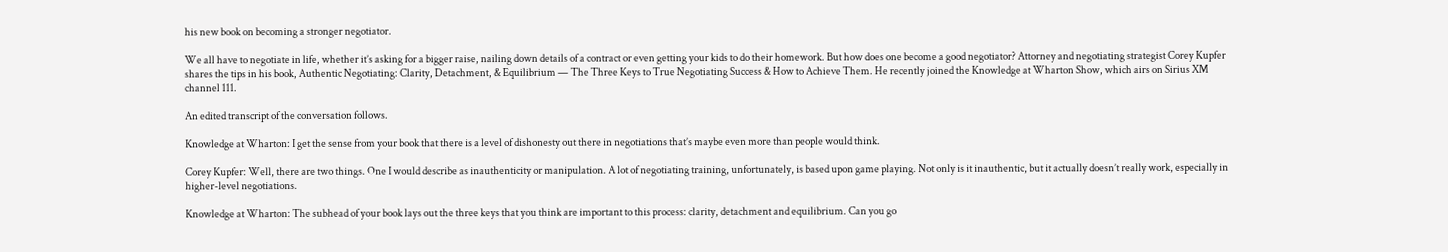his new book on becoming a stronger negotiator.

We all have to negotiate in life, whether it’s asking for a bigger raise, nailing down details of a contract or even getting your kids to do their homework. But how does one become a good negotiator? Attorney and negotiating strategist Corey Kupfer shares the tips in his book, Authentic Negotiating: Clarity, Detachment, & Equilibrium — The Three Keys to True Negotiating Success & How to Achieve Them. He recently joined the Knowledge at Wharton Show, which airs on Sirius XM channel 111.

An edited transcript of the conversation follows.

Knowledge at Wharton: I get the sense from your book that there is a level of dishonesty out there in negotiations that’s maybe even more than people would think.

Corey Kupfer: Well, there are two things. One I would describe as inauthenticity or manipulation. A lot of negotiating training, unfortunately, is based upon game playing. Not only is it inauthentic, but it actually doesn’t really work, especially in higher-level negotiations.

Knowledge at Wharton: The subhead of your book lays out the three keys that you think are important to this process: clarity, detachment and equilibrium. Can you go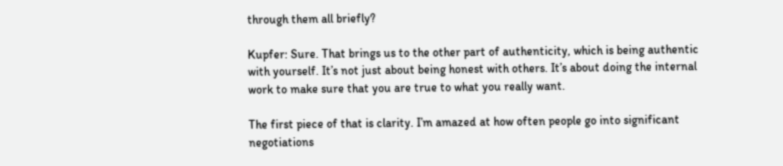through them all briefly?

Kupfer: Sure. That brings us to the other part of authenticity, which is being authentic with yourself. It’s not just about being honest with others. It’s about doing the internal work to make sure that you are true to what you really want.

The first piece of that is clarity. I’m amazed at how often people go into significant negotiations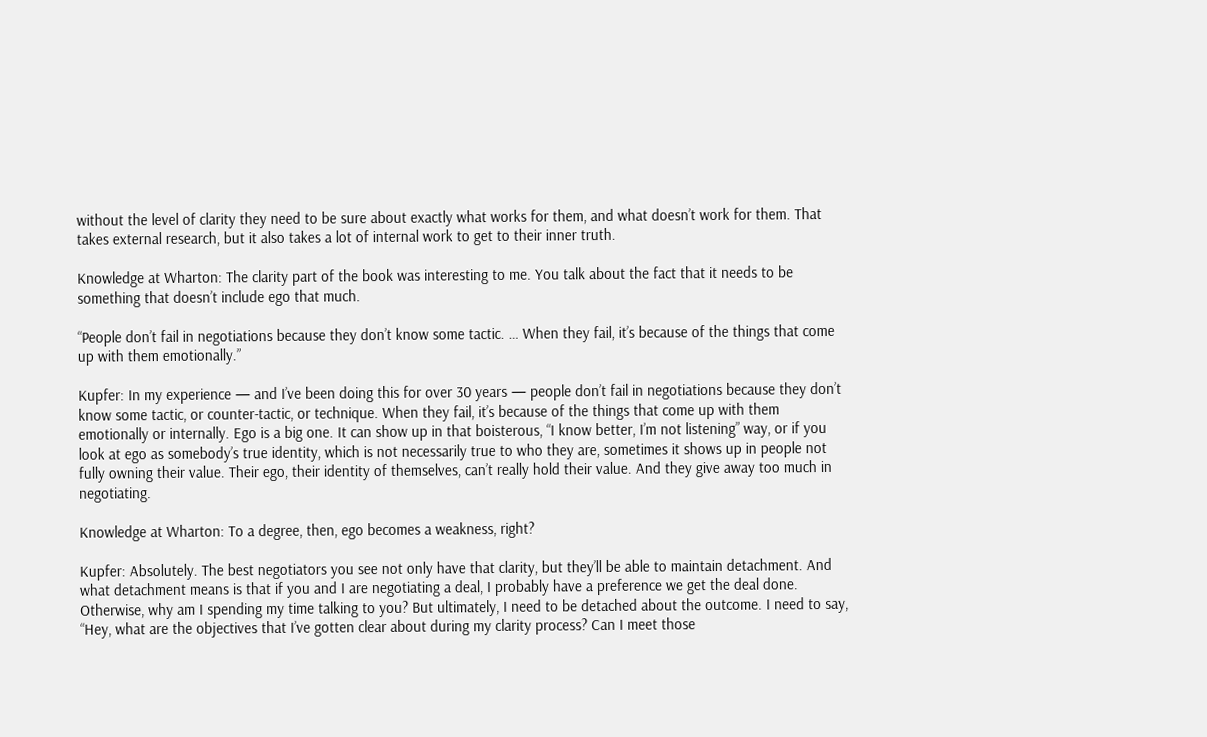without the level of clarity they need to be sure about exactly what works for them, and what doesn’t work for them. That takes external research, but it also takes a lot of internal work to get to their inner truth.

Knowledge at Wharton: The clarity part of the book was interesting to me. You talk about the fact that it needs to be something that doesn’t include ego that much.

“People don’t fail in negotiations because they don’t know some tactic. … When they fail, it’s because of the things that come up with them emotionally.”

Kupfer: In my experience — and I’ve been doing this for over 30 years — people don’t fail in negotiations because they don’t know some tactic, or counter-tactic, or technique. When they fail, it’s because of the things that come up with them emotionally or internally. Ego is a big one. It can show up in that boisterous, “I know better, I’m not listening” way, or if you look at ego as somebody’s true identity, which is not necessarily true to who they are, sometimes it shows up in people not fully owning their value. Their ego, their identity of themselves, can’t really hold their value. And they give away too much in negotiating.

Knowledge at Wharton: To a degree, then, ego becomes a weakness, right?

Kupfer: Absolutely. The best negotiators you see not only have that clarity, but they’ll be able to maintain detachment. And what detachment means is that if you and I are negotiating a deal, I probably have a preference we get the deal done. Otherwise, why am I spending my time talking to you? But ultimately, I need to be detached about the outcome. I need to say, “Hey, what are the objectives that I’ve gotten clear about during my clarity process? Can I meet those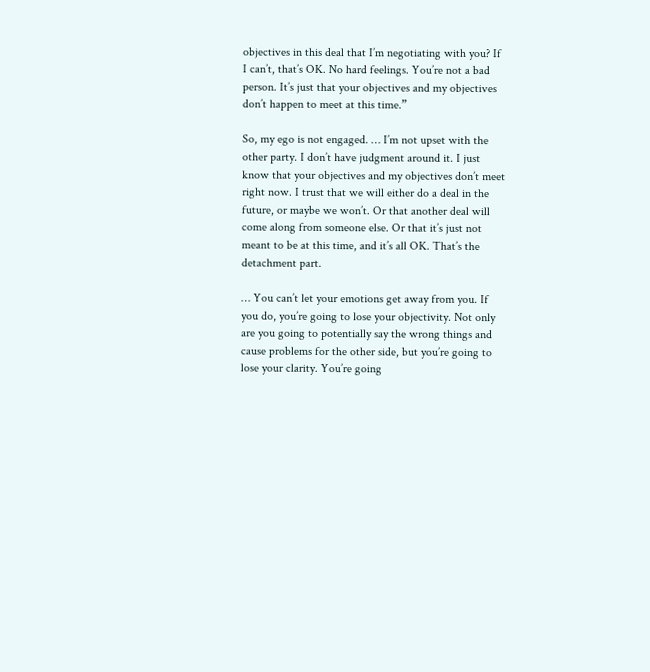objectives in this deal that I’m negotiating with you? If I can’t, that’s OK. No hard feelings. You’re not a bad person. It’s just that your objectives and my objectives don’t happen to meet at this time.”

So, my ego is not engaged. … I’m not upset with the other party. I don’t have judgment around it. I just know that your objectives and my objectives don’t meet right now. I trust that we will either do a deal in the future, or maybe we won’t. Or that another deal will come along from someone else. Or that it’s just not meant to be at this time, and it’s all OK. That’s the detachment part.

… You can’t let your emotions get away from you. If you do, you’re going to lose your objectivity. Not only are you going to potentially say the wrong things and cause problems for the other side, but you’re going to lose your clarity. You’re going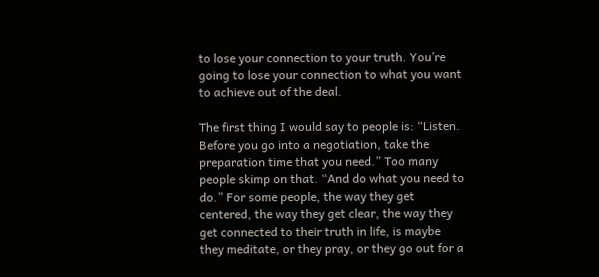to lose your connection to your truth. You’re going to lose your connection to what you want to achieve out of the deal.

The first thing I would say to people is: “Listen. Before you go into a negotiation, take the preparation time that you need.” Too many people skimp on that. “And do what you need to do.” For some people, the way they get centered, the way they get clear, the way they get connected to their truth in life, is maybe they meditate, or they pray, or they go out for a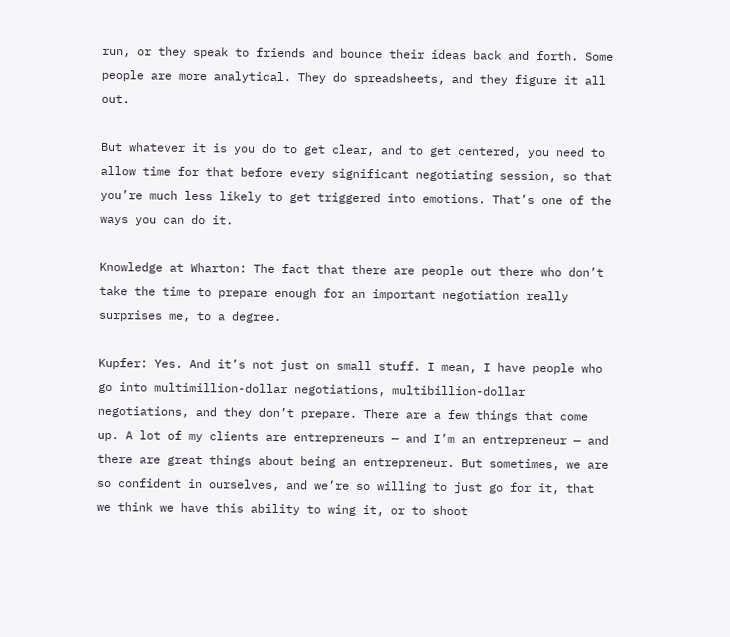run, or they speak to friends and bounce their ideas back and forth. Some people are more analytical. They do spreadsheets, and they figure it all out.

But whatever it is you do to get clear, and to get centered, you need to allow time for that before every significant negotiating session, so that you’re much less likely to get triggered into emotions. That’s one of the ways you can do it.

Knowledge at Wharton: The fact that there are people out there who don’t take the time to prepare enough for an important negotiation really surprises me, to a degree.

Kupfer: Yes. And it’s not just on small stuff. I mean, I have people who go into multimillion-dollar negotiations, multibillion-dollar negotiations, and they don’t prepare. There are a few things that come up. A lot of my clients are entrepreneurs — and I’m an entrepreneur — and  there are great things about being an entrepreneur. But sometimes, we are so confident in ourselves, and we’re so willing to just go for it, that we think we have this ability to wing it, or to shoot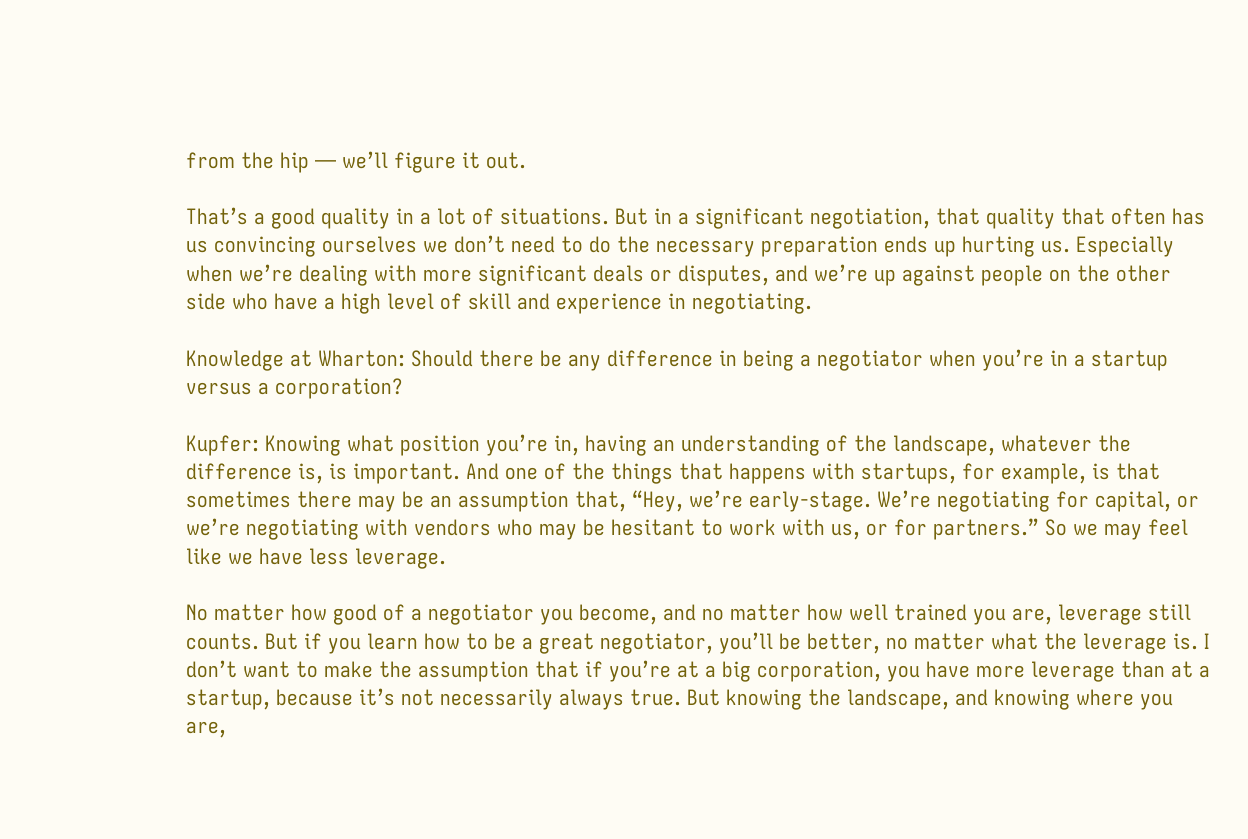from the hip — we’ll figure it out.

That’s a good quality in a lot of situations. But in a significant negotiation, that quality that often has us convincing ourselves we don’t need to do the necessary preparation ends up hurting us. Especially when we’re dealing with more significant deals or disputes, and we’re up against people on the other side who have a high level of skill and experience in negotiating.

Knowledge at Wharton: Should there be any difference in being a negotiator when you’re in a startup versus a corporation?

Kupfer: Knowing what position you’re in, having an understanding of the landscape, whatever the difference is, is important. And one of the things that happens with startups, for example, is that sometimes there may be an assumption that, “Hey, we’re early-stage. We’re negotiating for capital, or we’re negotiating with vendors who may be hesitant to work with us, or for partners.” So we may feel like we have less leverage.

No matter how good of a negotiator you become, and no matter how well trained you are, leverage still counts. But if you learn how to be a great negotiator, you’ll be better, no matter what the leverage is. I don’t want to make the assumption that if you’re at a big corporation, you have more leverage than at a startup, because it’s not necessarily always true. But knowing the landscape, and knowing where you are,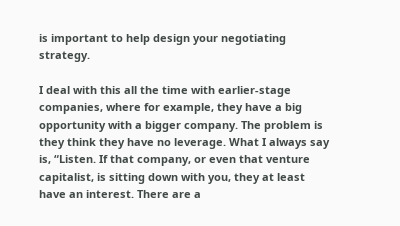is important to help design your negotiating strategy.

I deal with this all the time with earlier-stage companies, where for example, they have a big opportunity with a bigger company. The problem is they think they have no leverage. What I always say is, “Listen. If that company, or even that venture capitalist, is sitting down with you, they at least have an interest. There are a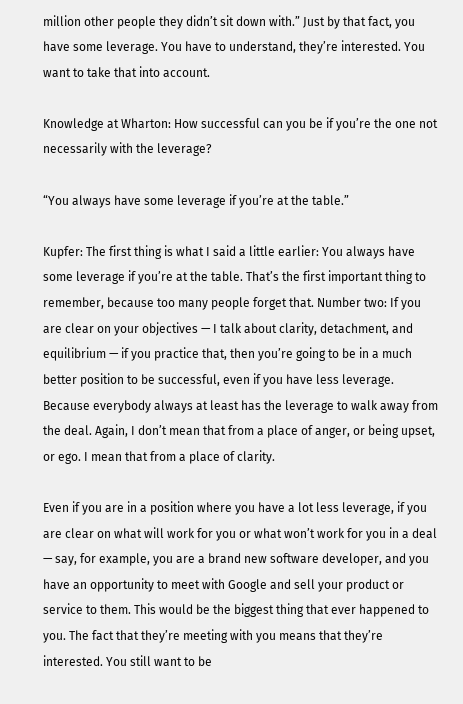million other people they didn’t sit down with.” Just by that fact, you have some leverage. You have to understand, they’re interested. You want to take that into account.

Knowledge at Wharton: How successful can you be if you’re the one not necessarily with the leverage?

“You always have some leverage if you’re at the table.”

Kupfer: The first thing is what I said a little earlier: You always have some leverage if you’re at the table. That’s the first important thing to remember, because too many people forget that. Number two: If you are clear on your objectives — I talk about clarity, detachment, and equilibrium — if you practice that, then you’re going to be in a much better position to be successful, even if you have less leverage. Because everybody always at least has the leverage to walk away from the deal. Again, I don’t mean that from a place of anger, or being upset, or ego. I mean that from a place of clarity.

Even if you are in a position where you have a lot less leverage, if you are clear on what will work for you or what won’t work for you in a deal — say, for example, you are a brand new software developer, and you have an opportunity to meet with Google and sell your product or service to them. This would be the biggest thing that ever happened to you. The fact that they’re meeting with you means that they’re interested. You still want to be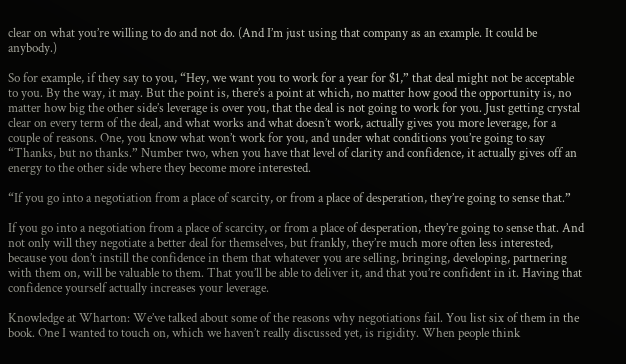clear on what you’re willing to do and not do. (And I’m just using that company as an example. It could be anybody.)

So for example, if they say to you, “Hey, we want you to work for a year for $1,” that deal might not be acceptable to you. By the way, it may. But the point is, there’s a point at which, no matter how good the opportunity is, no matter how big the other side’s leverage is over you, that the deal is not going to work for you. Just getting crystal clear on every term of the deal, and what works and what doesn’t work, actually gives you more leverage, for a couple of reasons. One, you know what won’t work for you, and under what conditions you’re going to say “Thanks, but no thanks.” Number two, when you have that level of clarity and confidence, it actually gives off an energy to the other side where they become more interested.

“If you go into a negotiation from a place of scarcity, or from a place of desperation, they’re going to sense that.”

If you go into a negotiation from a place of scarcity, or from a place of desperation, they’re going to sense that. And not only will they negotiate a better deal for themselves, but frankly, they’re much more often less interested, because you don’t instill the confidence in them that whatever you are selling, bringing, developing, partnering with them on, will be valuable to them. That you’ll be able to deliver it, and that you’re confident in it. Having that confidence yourself actually increases your leverage.

Knowledge at Wharton: We’ve talked about some of the reasons why negotiations fail. You list six of them in the book. One I wanted to touch on, which we haven’t really discussed yet, is rigidity. When people think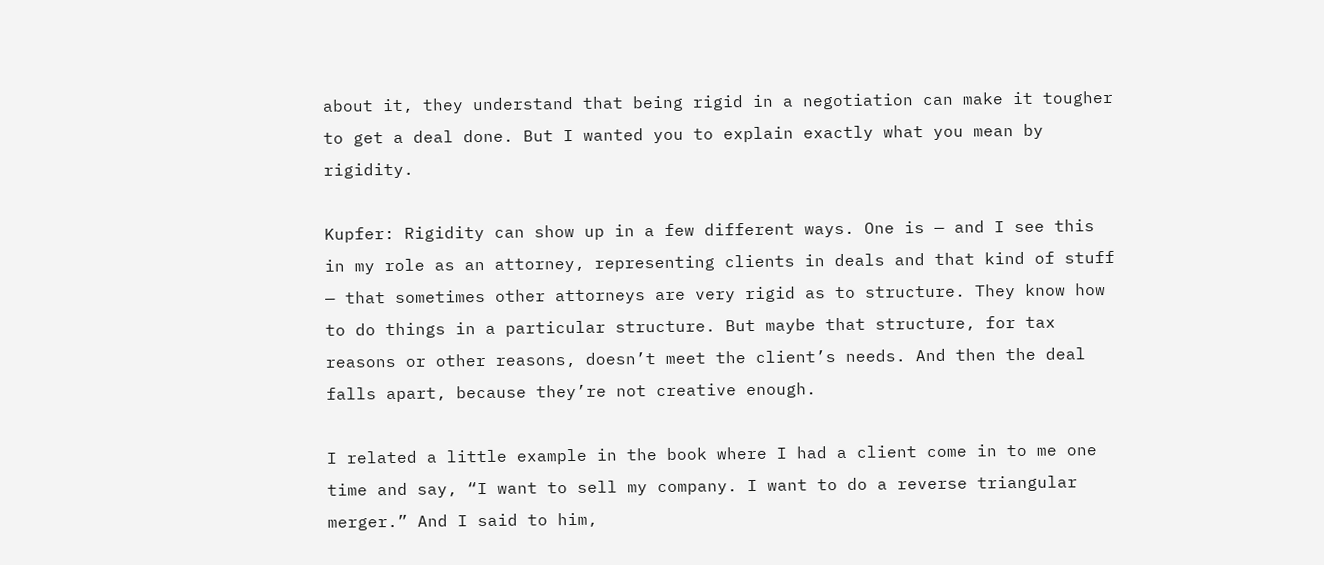about it, they understand that being rigid in a negotiation can make it tougher to get a deal done. But I wanted you to explain exactly what you mean by rigidity.

Kupfer: Rigidity can show up in a few different ways. One is — and I see this in my role as an attorney, representing clients in deals and that kind of stuff — that sometimes other attorneys are very rigid as to structure. They know how to do things in a particular structure. But maybe that structure, for tax reasons or other reasons, doesn’t meet the client’s needs. And then the deal falls apart, because they’re not creative enough.

I related a little example in the book where I had a client come in to me one time and say, “I want to sell my company. I want to do a reverse triangular merger.” And I said to him,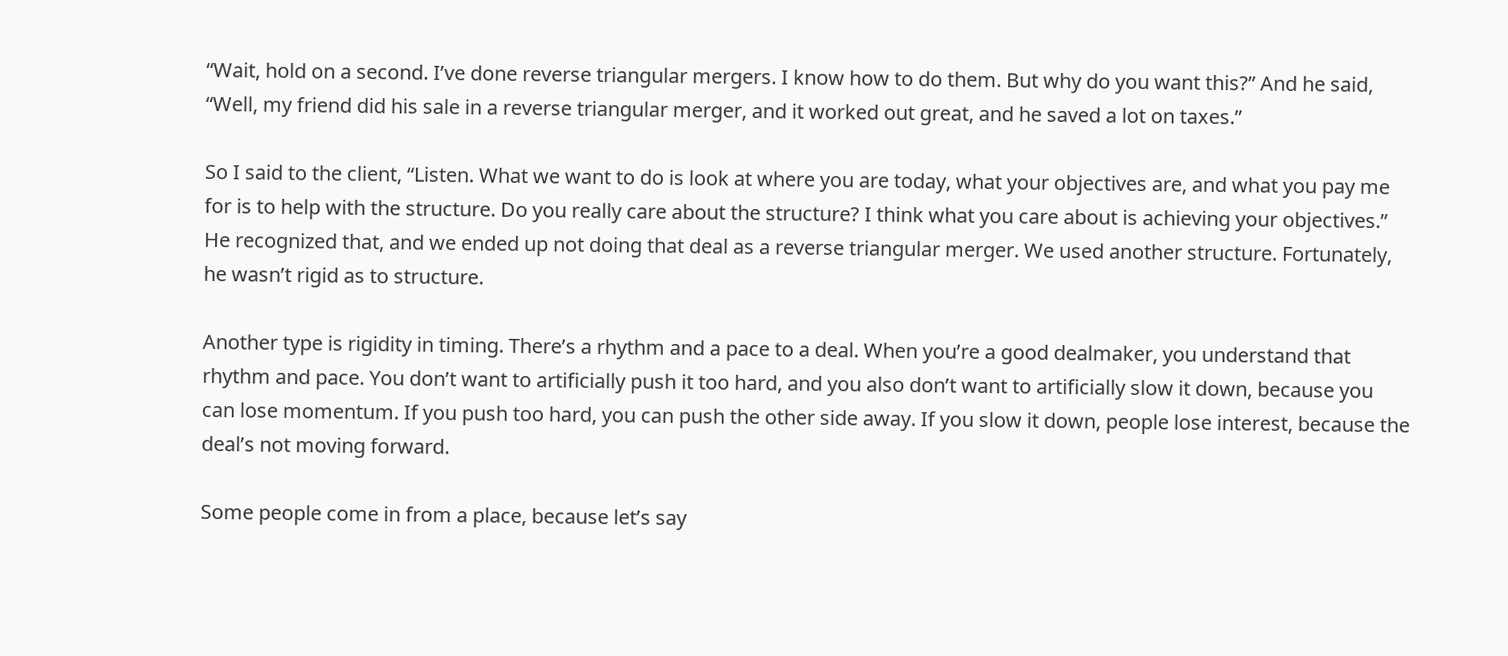“Wait, hold on a second. I’ve done reverse triangular mergers. I know how to do them. But why do you want this?” And he said, “Well, my friend did his sale in a reverse triangular merger, and it worked out great, and he saved a lot on taxes.”

So I said to the client, “Listen. What we want to do is look at where you are today, what your objectives are, and what you pay me for is to help with the structure. Do you really care about the structure? I think what you care about is achieving your objectives.” He recognized that, and we ended up not doing that deal as a reverse triangular merger. We used another structure. Fortunately, he wasn’t rigid as to structure.

Another type is rigidity in timing. There’s a rhythm and a pace to a deal. When you’re a good dealmaker, you understand that rhythm and pace. You don’t want to artificially push it too hard, and you also don’t want to artificially slow it down, because you can lose momentum. If you push too hard, you can push the other side away. If you slow it down, people lose interest, because the deal’s not moving forward.

Some people come in from a place, because let’s say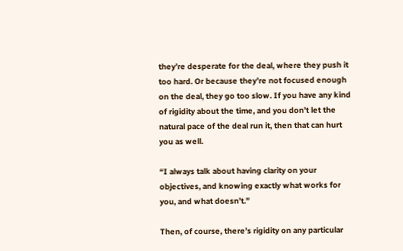they’re desperate for the deal, where they push it too hard. Or because they’re not focused enough on the deal, they go too slow. If you have any kind of rigidity about the time, and you don’t let the natural pace of the deal run it, then that can hurt you as well.

“I always talk about having clarity on your objectives, and knowing exactly what works for you, and what doesn’t.”

Then, of course, there’s rigidity on any particular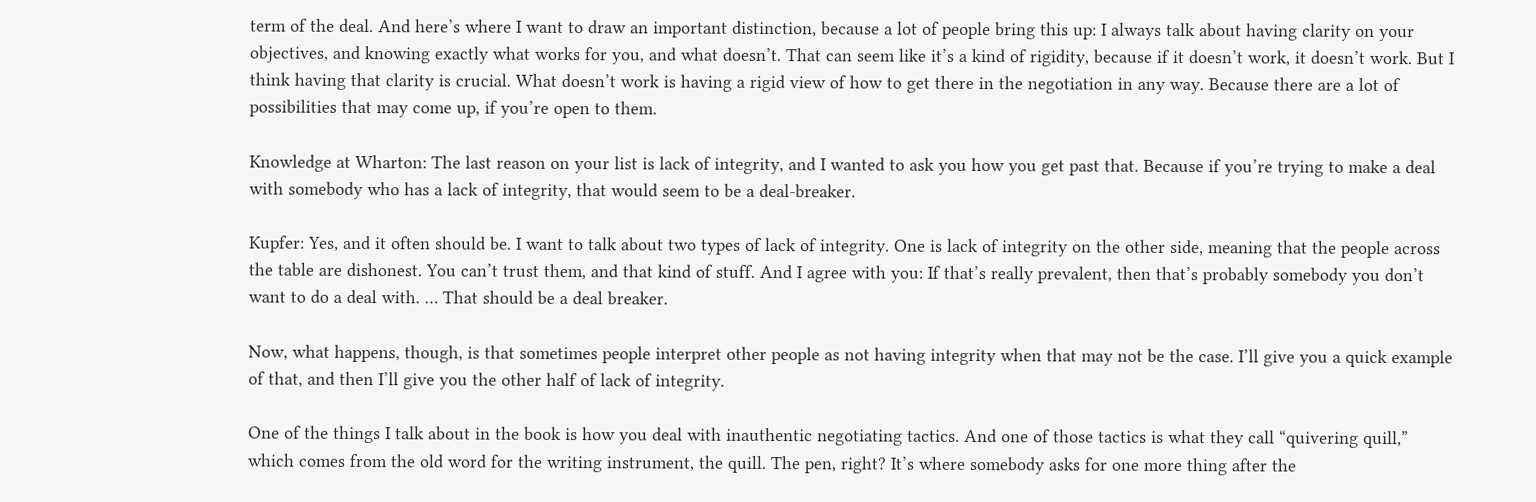term of the deal. And here’s where I want to draw an important distinction, because a lot of people bring this up: I always talk about having clarity on your objectives, and knowing exactly what works for you, and what doesn’t. That can seem like it’s a kind of rigidity, because if it doesn’t work, it doesn’t work. But I think having that clarity is crucial. What doesn’t work is having a rigid view of how to get there in the negotiation in any way. Because there are a lot of possibilities that may come up, if you’re open to them.

Knowledge at Wharton: The last reason on your list is lack of integrity, and I wanted to ask you how you get past that. Because if you’re trying to make a deal with somebody who has a lack of integrity, that would seem to be a deal-breaker.

Kupfer: Yes, and it often should be. I want to talk about two types of lack of integrity. One is lack of integrity on the other side, meaning that the people across the table are dishonest. You can’t trust them, and that kind of stuff. And I agree with you: If that’s really prevalent, then that’s probably somebody you don’t want to do a deal with. … That should be a deal breaker.

Now, what happens, though, is that sometimes people interpret other people as not having integrity when that may not be the case. I’ll give you a quick example of that, and then I’ll give you the other half of lack of integrity.

One of the things I talk about in the book is how you deal with inauthentic negotiating tactics. And one of those tactics is what they call “quivering quill,” which comes from the old word for the writing instrument, the quill. The pen, right? It’s where somebody asks for one more thing after the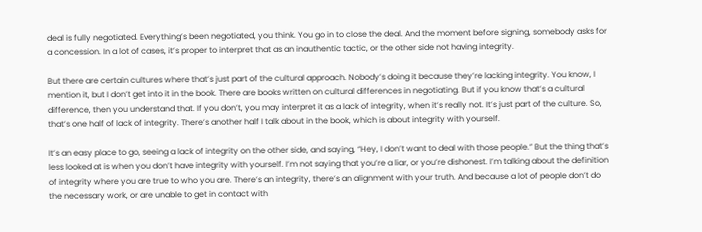deal is fully negotiated. Everything’s been negotiated, you think. You go in to close the deal. And the moment before signing, somebody asks for a concession. In a lot of cases, it’s proper to interpret that as an inauthentic tactic, or the other side not having integrity.

But there are certain cultures where that’s just part of the cultural approach. Nobody’s doing it because they’re lacking integrity. You know, I mention it, but I don’t get into it in the book. There are books written on cultural differences in negotiating. But if you know that’s a cultural difference, then you understand that. If you don’t, you may interpret it as a lack of integrity, when it’s really not. It’s just part of the culture. So, that’s one half of lack of integrity. There’s another half I talk about in the book, which is about integrity with yourself.

It’s an easy place to go, seeing a lack of integrity on the other side, and saying, “Hey, I don’t want to deal with those people.” But the thing that’s less looked at is when you don’t have integrity with yourself. I’m not saying that you’re a liar, or you’re dishonest. I’m talking about the definition of integrity where you are true to who you are. There’s an integrity, there’s an alignment with your truth. And because a lot of people don’t do the necessary work, or are unable to get in contact with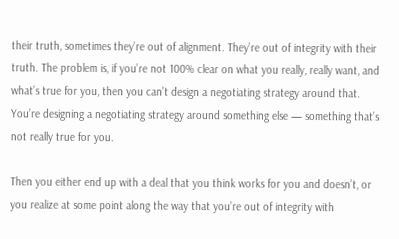their truth, sometimes they’re out of alignment. They’re out of integrity with their truth. The problem is, if you’re not 100% clear on what you really, really want, and what’s true for you, then you can’t design a negotiating strategy around that. You’re designing a negotiating strategy around something else — something that’s not really true for you.

Then you either end up with a deal that you think works for you and doesn’t, or you realize at some point along the way that you’re out of integrity with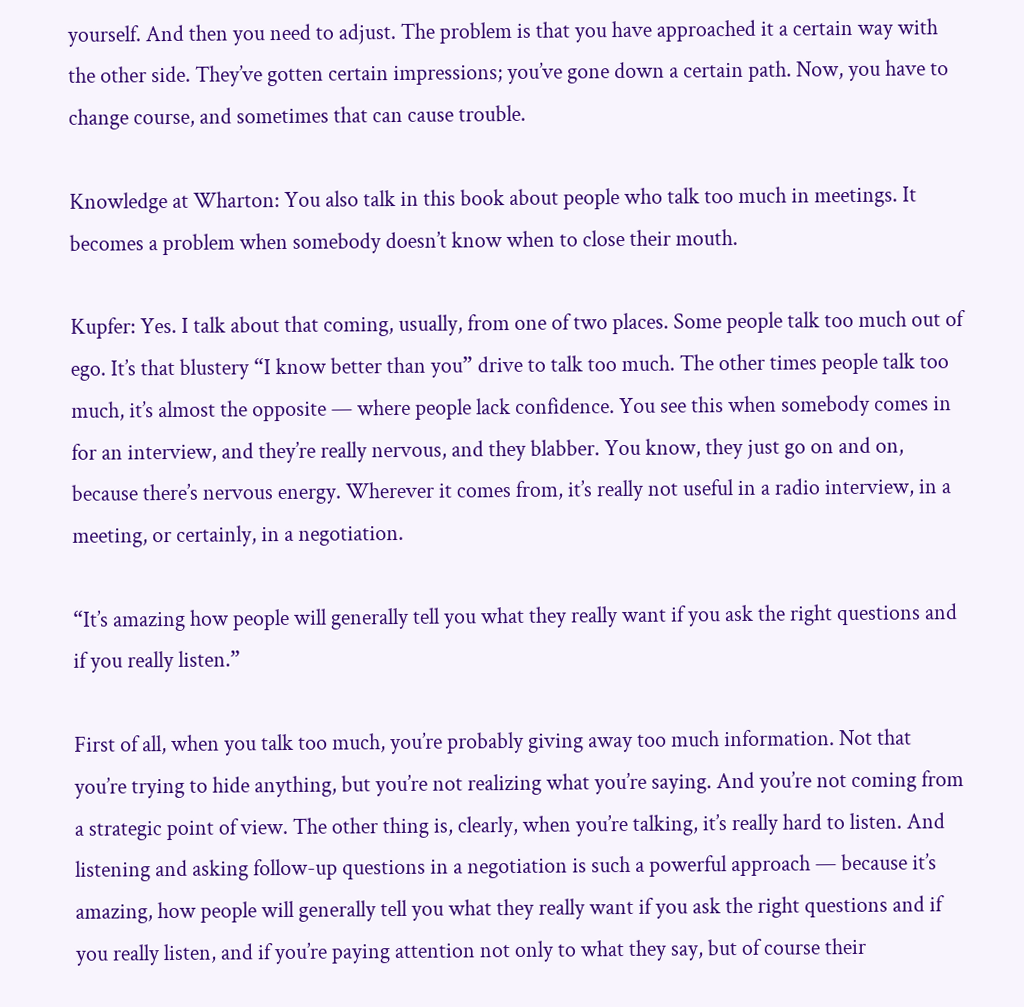yourself. And then you need to adjust. The problem is that you have approached it a certain way with the other side. They’ve gotten certain impressions; you’ve gone down a certain path. Now, you have to change course, and sometimes that can cause trouble.

Knowledge at Wharton: You also talk in this book about people who talk too much in meetings. It becomes a problem when somebody doesn’t know when to close their mouth.

Kupfer: Yes. I talk about that coming, usually, from one of two places. Some people talk too much out of ego. It’s that blustery “I know better than you” drive to talk too much. The other times people talk too much, it’s almost the opposite — where people lack confidence. You see this when somebody comes in for an interview, and they’re really nervous, and they blabber. You know, they just go on and on, because there’s nervous energy. Wherever it comes from, it’s really not useful in a radio interview, in a meeting, or certainly, in a negotiation.

“It’s amazing how people will generally tell you what they really want if you ask the right questions and if you really listen.”

First of all, when you talk too much, you’re probably giving away too much information. Not that you’re trying to hide anything, but you’re not realizing what you’re saying. And you’re not coming from a strategic point of view. The other thing is, clearly, when you’re talking, it’s really hard to listen. And listening and asking follow-up questions in a negotiation is such a powerful approach — because it’s amazing, how people will generally tell you what they really want if you ask the right questions and if you really listen, and if you’re paying attention not only to what they say, but of course their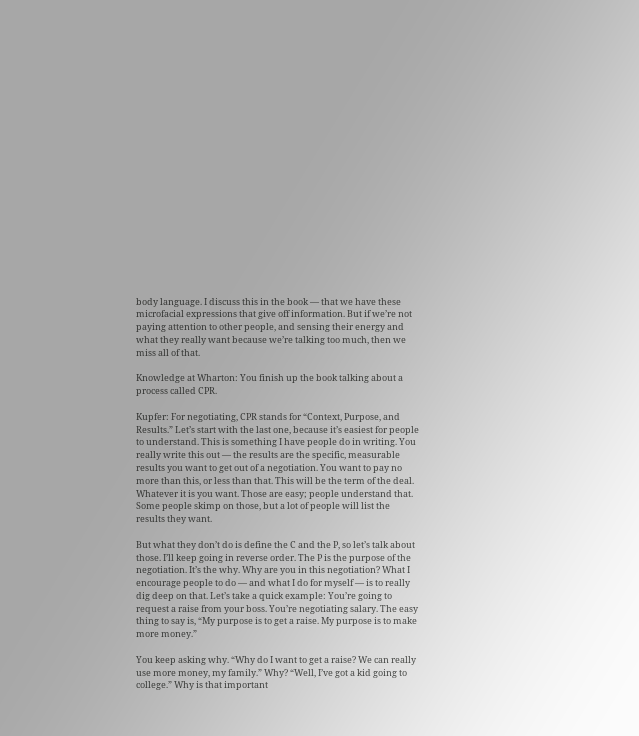body language. I discuss this in the book — that we have these microfacial expressions that give off information. But if we’re not paying attention to other people, and sensing their energy and what they really want because we’re talking too much, then we miss all of that.

Knowledge at Wharton: You finish up the book talking about a process called CPR.

Kupfer: For negotiating, CPR stands for “Context, Purpose, and Results.” Let’s start with the last one, because it’s easiest for people to understand. This is something I have people do in writing. You really write this out — the results are the specific, measurable results you want to get out of a negotiation. You want to pay no more than this, or less than that. This will be the term of the deal. Whatever it is you want. Those are easy; people understand that. Some people skimp on those, but a lot of people will list the results they want.

But what they don’t do is define the C and the P, so let’s talk about those. I’ll keep going in reverse order. The P is the purpose of the negotiation. It’s the why. Why are you in this negotiation? What I encourage people to do — and what I do for myself — is to really dig deep on that. Let’s take a quick example: You’re going to request a raise from your boss. You’re negotiating salary. The easy thing to say is, “My purpose is to get a raise. My purpose is to make more money.”

You keep asking why. “Why do I want to get a raise? We can really use more money, my family.” Why? “Well, I’ve got a kid going to college.” Why is that important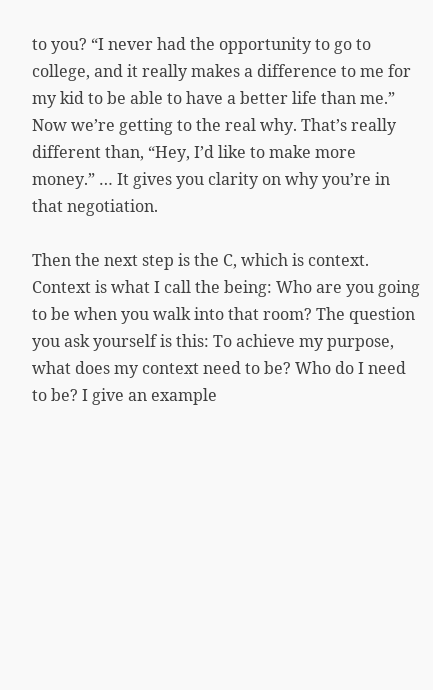to you? “I never had the opportunity to go to college, and it really makes a difference to me for my kid to be able to have a better life than me.” Now we’re getting to the real why. That’s really different than, “Hey, I’d like to make more money.” … It gives you clarity on why you’re in that negotiation.

Then the next step is the C, which is context. Context is what I call the being: Who are you going to be when you walk into that room? The question you ask yourself is this: To achieve my purpose, what does my context need to be? Who do I need to be? I give an example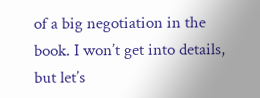of a big negotiation in the book. I won’t get into details, but let’s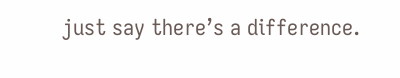just say there’s a difference.